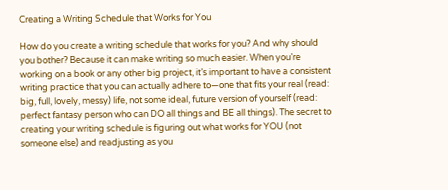Creating a Writing Schedule that Works for You

How do you create a writing schedule that works for you? And why should you bother? Because it can make writing so much easier. When you’re working on a book or any other big project, it’s important to have a consistent writing practice that you can actually adhere to—one that fits your real (read: big, full, lovely, messy) life, not some ideal, future version of yourself (read: perfect fantasy person who can DO all things and BE all things). The secret to creating your writing schedule is figuring out what works for YOU (not someone else) and readjusting as you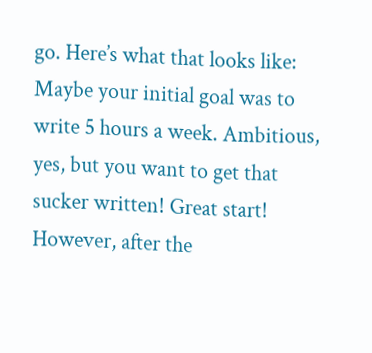go. Here’s what that looks like: Maybe your initial goal was to write 5 hours a week. Ambitious, yes, but you want to get that sucker written! Great start! However, after the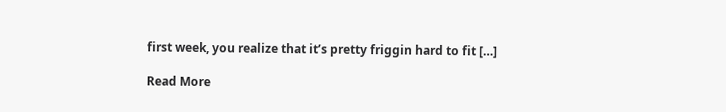first week, you realize that it’s pretty friggin hard to fit […]

Read More